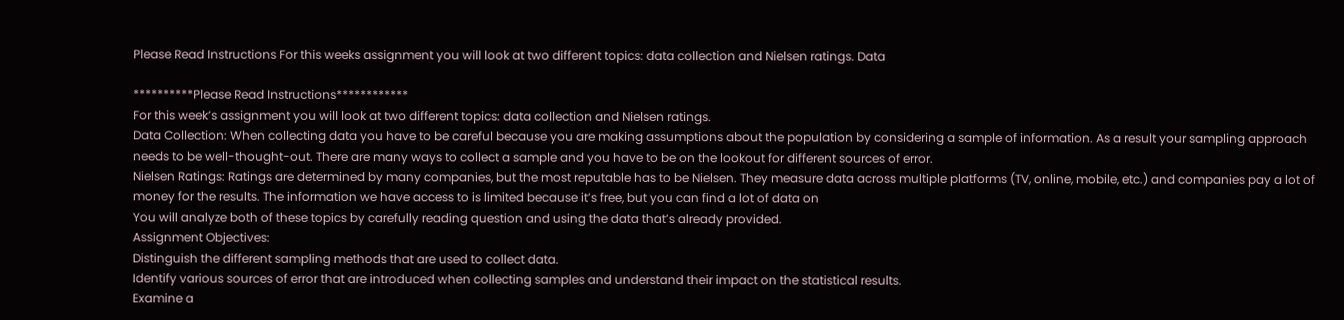Please Read Instructions For this weeks assignment you will look at two different topics: data collection and Nielsen ratings. Data

**********Please Read Instructions************
For this week’s assignment you will look at two different topics: data collection and Nielsen ratings.
Data Collection: When collecting data you have to be careful because you are making assumptions about the population by considering a sample of information. As a result your sampling approach needs to be well-thought-out. There are many ways to collect a sample and you have to be on the lookout for different sources of error.
Nielsen Ratings: Ratings are determined by many companies, but the most reputable has to be Nielsen. They measure data across multiple platforms (TV, online, mobile, etc.) and companies pay a lot of money for the results. The information we have access to is limited because it’s free, but you can find a lot of data on
You will analyze both of these topics by carefully reading question and using the data that’s already provided.
Assignment Objectives:
Distinguish the different sampling methods that are used to collect data.
Identify various sources of error that are introduced when collecting samples and understand their impact on the statistical results.
Examine a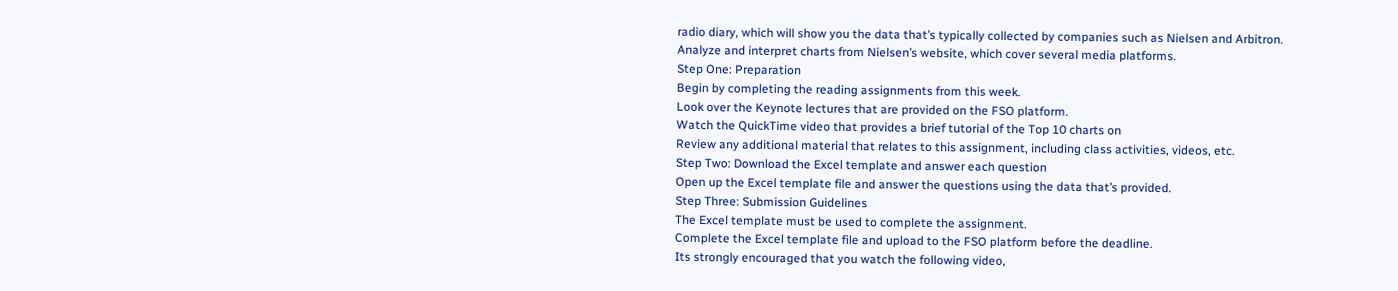radio diary, which will show you the data that’s typically collected by companies such as Nielsen and Arbitron.
Analyze and interpret charts from Nielsen’s website, which cover several media platforms.
Step One: Preparation
Begin by completing the reading assignments from this week.
Look over the Keynote lectures that are provided on the FSO platform.
Watch the QuickTime video that provides a brief tutorial of the Top 10 charts on
Review any additional material that relates to this assignment, including class activities, videos, etc.
Step Two: Download the Excel template and answer each question
Open up the Excel template file and answer the questions using the data that’s provided.
Step Three: Submission Guidelines
The Excel template must be used to complete the assignment.
Complete the Excel template file and upload to the FSO platform before the deadline.
Its strongly encouraged that you watch the following video,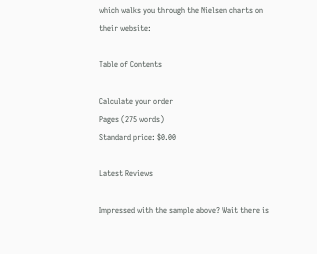which walks you through the Nielsen charts on their website:

Table of Contents

Calculate your order
Pages (275 words)
Standard price: $0.00

Latest Reviews

Impressed with the sample above? Wait there is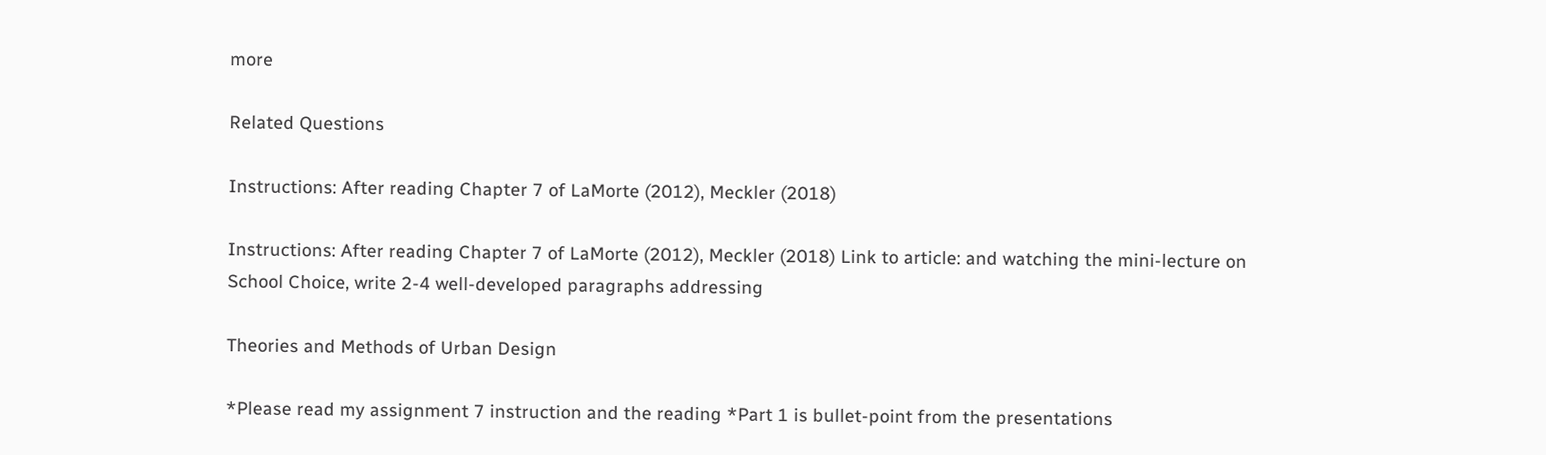more

Related Questions

Instructions: After reading Chapter 7 of LaMorte (2012), Meckler (2018)

Instructions: After reading Chapter 7 of LaMorte (2012), Meckler (2018) Link to article: and watching the mini-lecture on School Choice, write 2-4 well-developed paragraphs addressing

Theories and Methods of Urban Design

*Please read my assignment 7 instruction and the reading *Part 1 is bullet-point from the presentations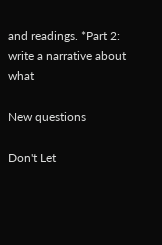and readings. *Part 2: write a narrative about what

New questions

Don't Let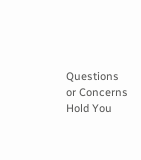Questions or Concerns Hold You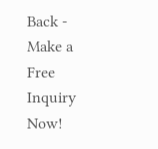Back - Make a Free Inquiry Now!